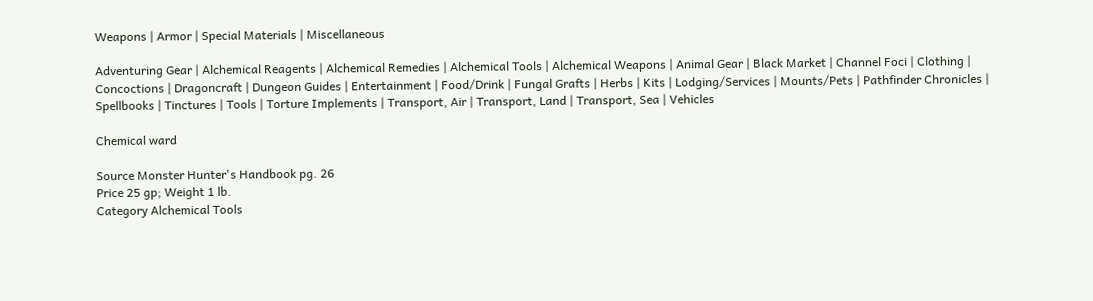Weapons | Armor | Special Materials | Miscellaneous

Adventuring Gear | Alchemical Reagents | Alchemical Remedies | Alchemical Tools | Alchemical Weapons | Animal Gear | Black Market | Channel Foci | Clothing | Concoctions | Dragoncraft | Dungeon Guides | Entertainment | Food/Drink | Fungal Grafts | Herbs | Kits | Lodging/Services | Mounts/Pets | Pathfinder Chronicles | Spellbooks | Tinctures | Tools | Torture Implements | Transport, Air | Transport, Land | Transport, Sea | Vehicles

Chemical ward

Source Monster Hunter's Handbook pg. 26
Price 25 gp; Weight 1 lb.
Category Alchemical Tools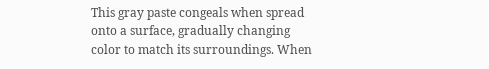This gray paste congeals when spread onto a surface, gradually changing color to match its surroundings. When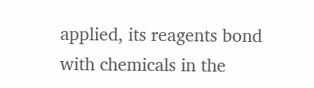applied, its reagents bond with chemicals in the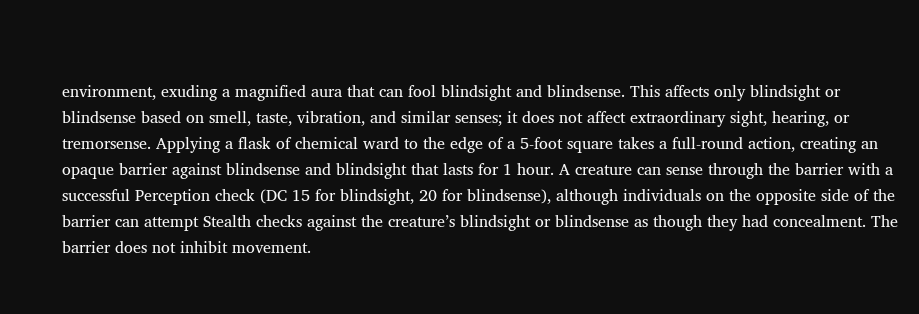environment, exuding a magnified aura that can fool blindsight and blindsense. This affects only blindsight or blindsense based on smell, taste, vibration, and similar senses; it does not affect extraordinary sight, hearing, or tremorsense. Applying a flask of chemical ward to the edge of a 5-foot square takes a full-round action, creating an opaque barrier against blindsense and blindsight that lasts for 1 hour. A creature can sense through the barrier with a successful Perception check (DC 15 for blindsight, 20 for blindsense), although individuals on the opposite side of the barrier can attempt Stealth checks against the creature’s blindsight or blindsense as though they had concealment. The barrier does not inhibit movement.